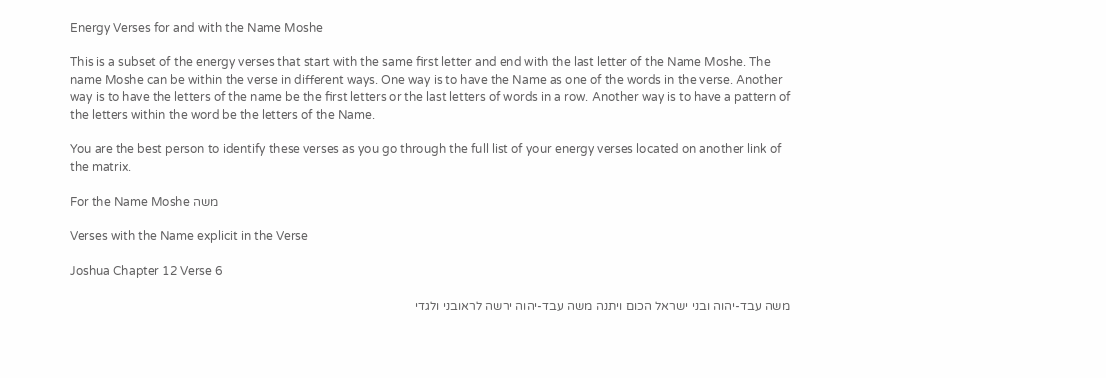Energy Verses for and with the Name Moshe

This is a subset of the energy verses that start with the same first letter and end with the last letter of the Name Moshe. The name Moshe can be within the verse in different ways. One way is to have the Name as one of the words in the verse. Another way is to have the letters of the name be the first letters or the last letters of words in a row. Another way is to have a pattern of the letters within the word be the letters of the Name.

You are the best person to identify these verses as you go through the full list of your energy verses located on another link of the matrix.

For the Name Moshe משה

Verses with the Name explicit in the Verse

Joshua Chapter 12 Verse 6

משה עבד-יהוה ובני ישראל הכום ויתנה משה עבד-יהוה ירשה לראובני ולגדי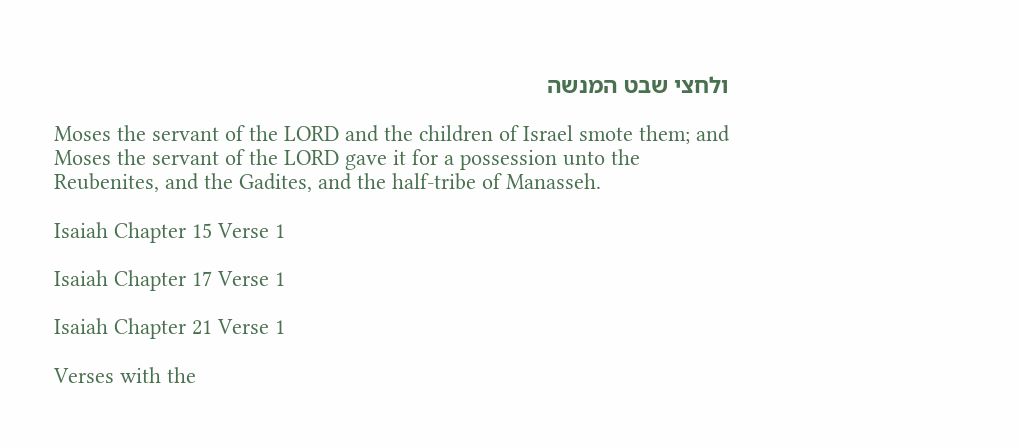ולחצי שבט המנשה

Moses the servant of the LORD and the children of Israel smote them; and Moses the servant of the LORD gave it for a possession unto the Reubenites, and the Gadites, and the half-tribe of Manasseh.

Isaiah Chapter 15 Verse 1

Isaiah Chapter 17 Verse 1

Isaiah Chapter 21 Verse 1

Verses with the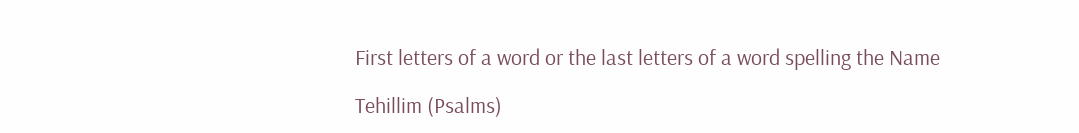First letters of a word or the last letters of a word spelling the Name

Tehillim (Psalms)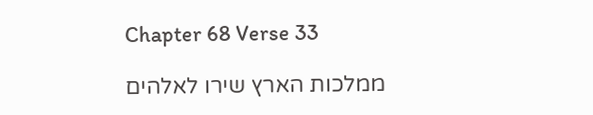Chapter 68 Verse 33

ממלכות הארץ שירו לאלהים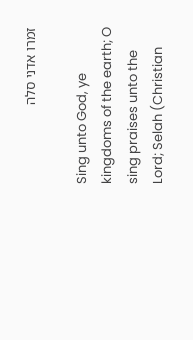זמרו אדני סלה

Sing unto God, ye kingdoms of the earth; O sing praises unto the Lord; Selah (Christian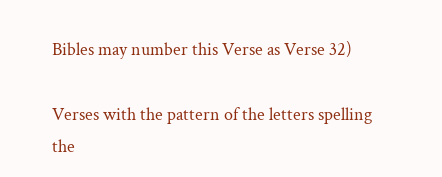Bibles may number this Verse as Verse 32)

Verses with the pattern of the letters spelling the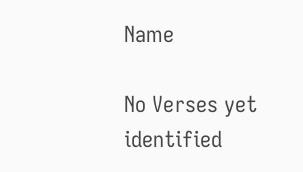Name

No Verses yet identified